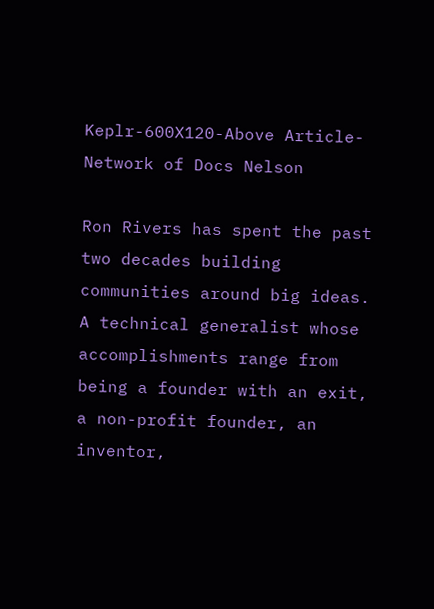Keplr-600X120-Above Article-Network of Docs Nelson

Ron Rivers has spent the past two decades building communities around big ideas. A technical generalist whose accomplishments range from being a founder with an exit, a non-profit founder, an inventor,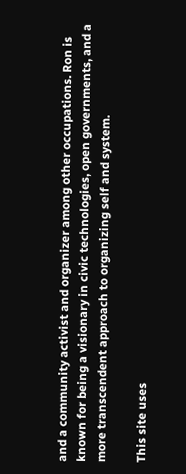and a community activist and organizer among other occupations. Ron is known for being a visionary in civic technologies, open governments, and a more transcendent approach to organizing self and system.

This site uses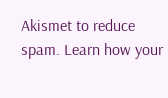Akismet to reduce spam. Learn how your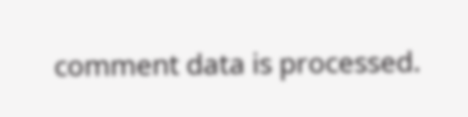comment data is processed.